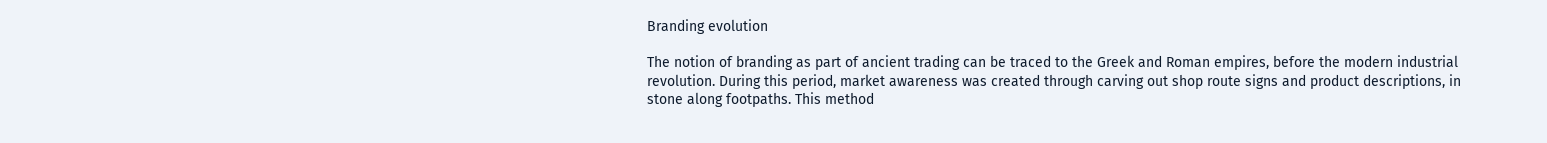Branding evolution

The notion of branding as part of ancient trading can be traced to the Greek and Roman empires, before the modern industrial revolution. During this period, market awareness was created through carving out shop route signs and product descriptions, in stone along footpaths. This method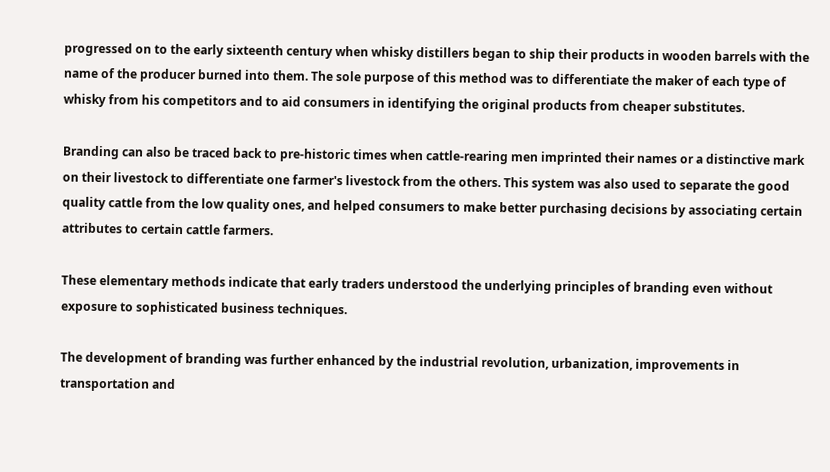progressed on to the early sixteenth century when whisky distillers began to ship their products in wooden barrels with the name of the producer burned into them. The sole purpose of this method was to differentiate the maker of each type of whisky from his competitors and to aid consumers in identifying the original products from cheaper substitutes.

Branding can also be traced back to pre-historic times when cattle-rearing men imprinted their names or a distinctive mark on their livestock to differentiate one farmer's livestock from the others. This system was also used to separate the good quality cattle from the low quality ones, and helped consumers to make better purchasing decisions by associating certain attributes to certain cattle farmers.

These elementary methods indicate that early traders understood the underlying principles of branding even without exposure to sophisticated business techniques.

The development of branding was further enhanced by the industrial revolution, urbanization, improvements in transportation and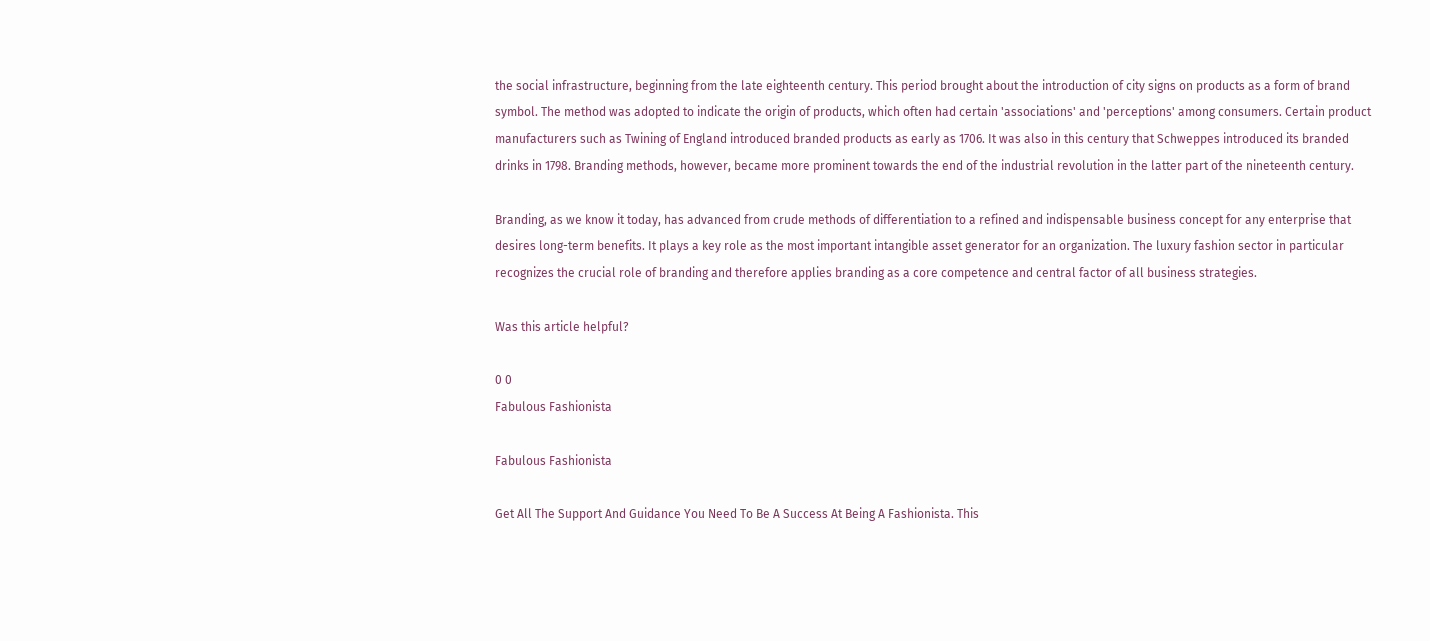the social infrastructure, beginning from the late eighteenth century. This period brought about the introduction of city signs on products as a form of brand symbol. The method was adopted to indicate the origin of products, which often had certain 'associations' and 'perceptions' among consumers. Certain product manufacturers such as Twining of England introduced branded products as early as 1706. It was also in this century that Schweppes introduced its branded drinks in 1798. Branding methods, however, became more prominent towards the end of the industrial revolution in the latter part of the nineteenth century.

Branding, as we know it today, has advanced from crude methods of differentiation to a refined and indispensable business concept for any enterprise that desires long-term benefits. It plays a key role as the most important intangible asset generator for an organization. The luxury fashion sector in particular recognizes the crucial role of branding and therefore applies branding as a core competence and central factor of all business strategies.

Was this article helpful?

0 0
Fabulous Fashionista

Fabulous Fashionista

Get All The Support And Guidance You Need To Be A Success At Being A Fashionista. This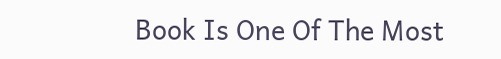Book Is One Of The Most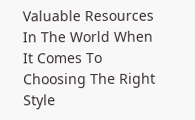Valuable Resources In The World When It Comes To Choosing The Right Style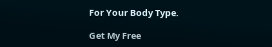For Your Body Type.

Get My Free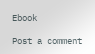Ebook

Post a comment